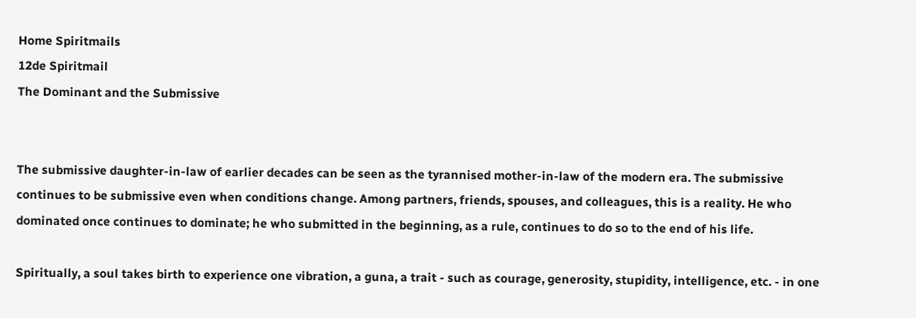Home Spiritmails
12de Spiritmail
The Dominant and the Submissive


The submissive daughter-in-law of earlier decades can be seen as the tyrannised mother-in-law of the modern era. The submissive continues to be submissive even when conditions change. Among partners, friends, spouses, and colleagues, this is a reality. He who dominated once continues to dominate; he who submitted in the beginning, as a rule, continues to do so to the end of his life.

Spiritually, a soul takes birth to experience one vibration, a guna, a trait - such as courage, generosity, stupidity, intelligence, etc. - in one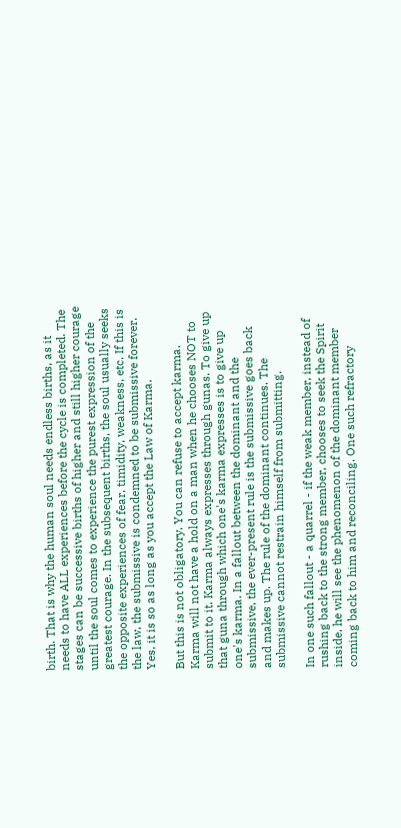birth. That is why the human soul needs endless births, as it needs to have ALL experiences before the cycle is completed. The stages can be successive births of higher and still higher courage until the soul comes to experience the purest expression of the greatest courage. In the subsequent births, the soul usually seeks the opposite experiences of fear, timidity, weakness, etc. If this is the law, the submissive is condemned to be submissive forever. Yes, it is so as long as you accept the Law of Karma.

But this is not obligatory. You can refuse to accept karma. Karma will not have a hold on a man when he chooses NOT to submit to it. Karma always expresses through gunas. To give up that guna through which one's karma expresses is to give up one's karma. In a fallout between the dominant and the submissive, the ever-present rule is the submissive goes back and makes up. The rule of the dominant continues. The submissive cannot restrain himself from submitting.

In one such fallout - a quarrel - if the weak member, instead of rushing back to the strong member, chooses to seek the Spirit inside, he will see the phenomenon of the dominant member coming back to him and reconciling. One such refractory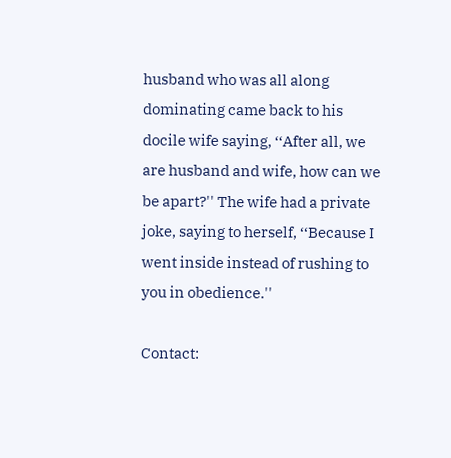husband who was all along dominating came back to his docile wife saying, ‘‘After all, we are husband and wife, how can we be apart?'' The wife had a private joke, saying to herself, ‘‘Because I went inside instead of rushing to you in obedience.''

Contact: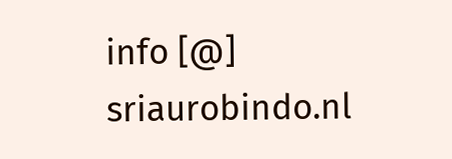info [@] sriaurobindo.nl